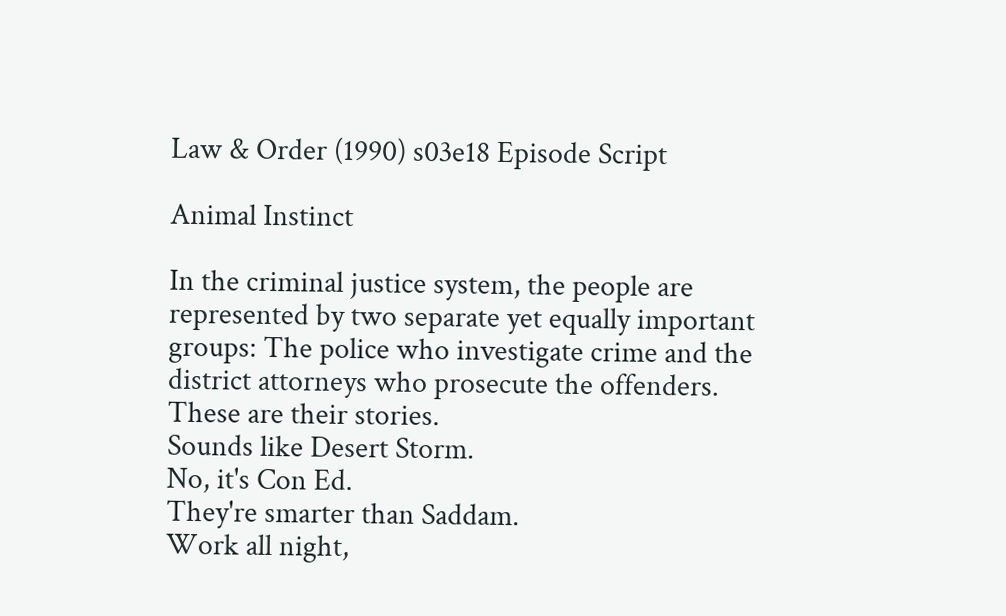Law & Order (1990) s03e18 Episode Script

Animal Instinct

In the criminal justice system, the people are represented by two separate yet equally important groups: The police who investigate crime and the district attorneys who prosecute the offenders.
These are their stories.
Sounds like Desert Storm.
No, it's Con Ed.
They're smarter than Saddam.
Work all night,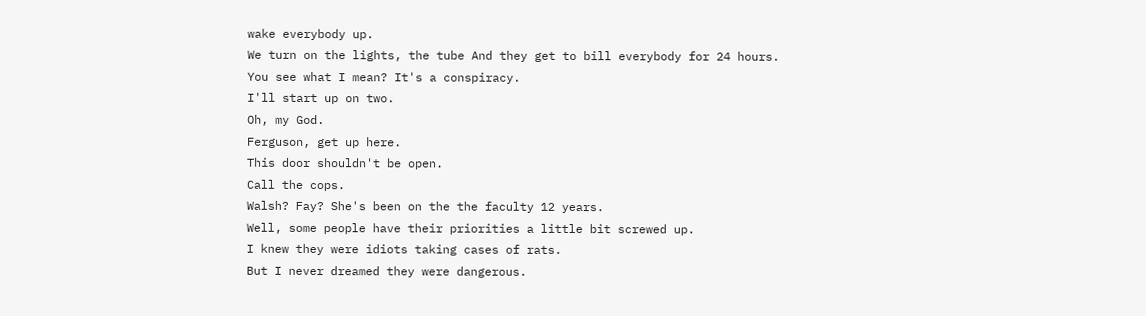wake everybody up.
We turn on the lights, the tube And they get to bill everybody for 24 hours.
You see what I mean? It's a conspiracy.
I'll start up on two.
Oh, my God.
Ferguson, get up here.
This door shouldn't be open.
Call the cops.
Walsh? Fay? She's been on the the faculty 12 years.
Well, some people have their priorities a little bit screwed up.
I knew they were idiots taking cases of rats.
But I never dreamed they were dangerous.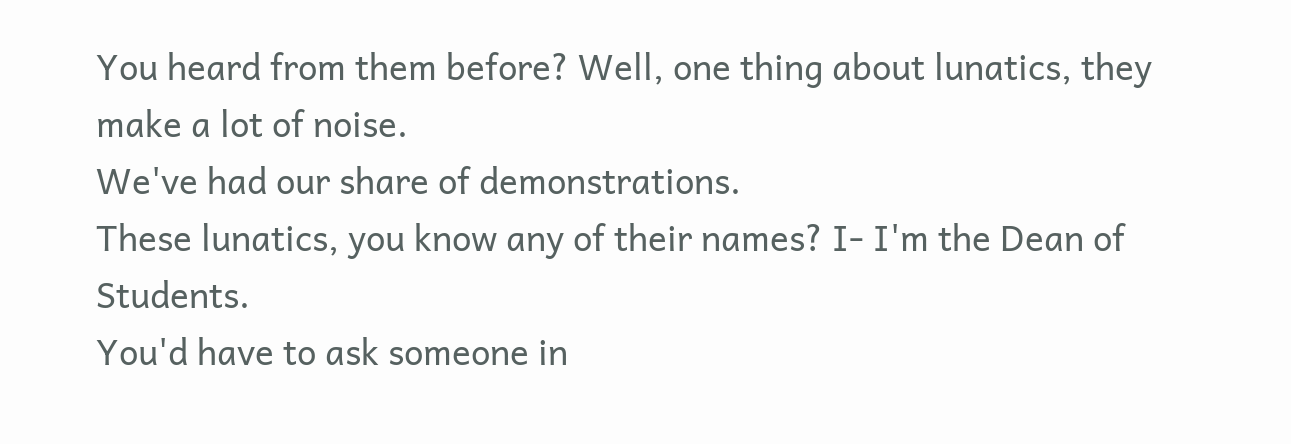You heard from them before? Well, one thing about lunatics, they make a lot of noise.
We've had our share of demonstrations.
These lunatics, you know any of their names? I- I'm the Dean of Students.
You'd have to ask someone in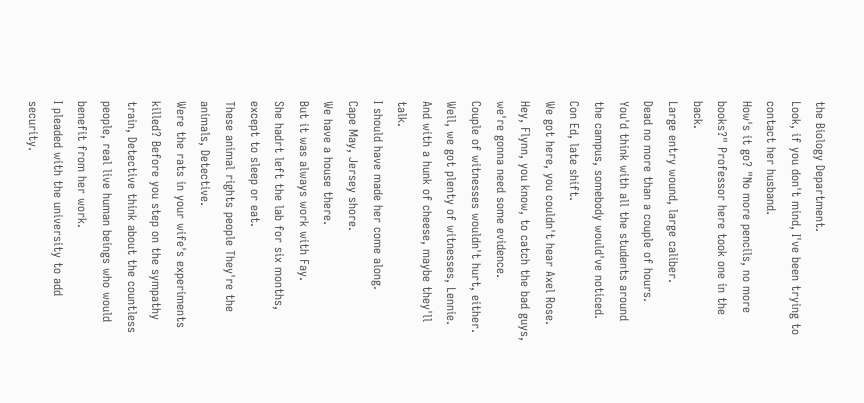the Biology Department.
Look, if you don't mind, I've been trying to contact her husband.
How's it go? "No more pencils, no more books?" Professor here took one in the back.
Large entry wound, large caliber.
Dead no more than a couple of hours.
You'd think with all the students around the campus, somebody would've noticed.
Con Ed, late shift.
We got here, you couldn't hear Axel Rose.
Hey, Flynn, you know, to catch the bad guys, we're gonna need some evidence.
Couple of witnesses wouldn't hurt, either.
Well, we got plenty of witnesses, Lennie.
And with a hunk of cheese, maybe they'll talk.
I should have made her come along.
Cape May, Jersey shore.
We have a house there.
But it was always work with Fay.
She hadrt left the lab for six months, except to sleep or eat.
These animal rights people They're the animals, Detective.
Were the rats in your wife's experiments killed? Before you step on the sympathy train, Detective think about the countless people, real live human beings who would benefit from her work.
I pleaded with the university to add security.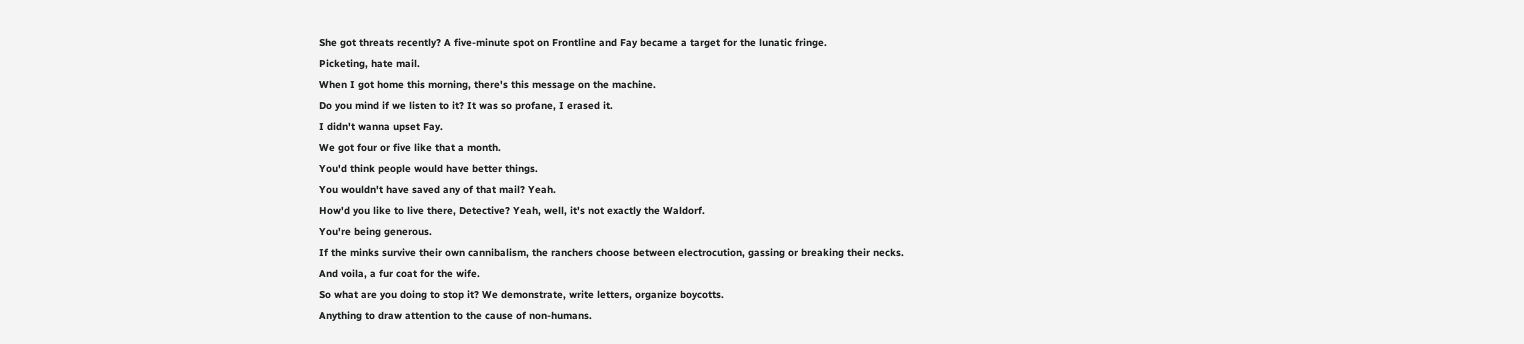She got threats recently? A five-minute spot on Frontline and Fay became a target for the lunatic fringe.
Picketing, hate mail.
When I got home this morning, there's this message on the machine.
Do you mind if we listen to it? It was so profane, I erased it.
I didn't wanna upset Fay.
We got four or five like that a month.
You'd think people would have better things.
You wouldn't have saved any of that mail? Yeah.
How'd you like to live there, Detective? Yeah, well, it's not exactly the Waldorf.
You're being generous.
If the minks survive their own cannibalism, the ranchers choose between electrocution, gassing or breaking their necks.
And voila, a fur coat for the wife.
So what are you doing to stop it? We demonstrate, write letters, organize boycotts.
Anything to draw attention to the cause of non-humans.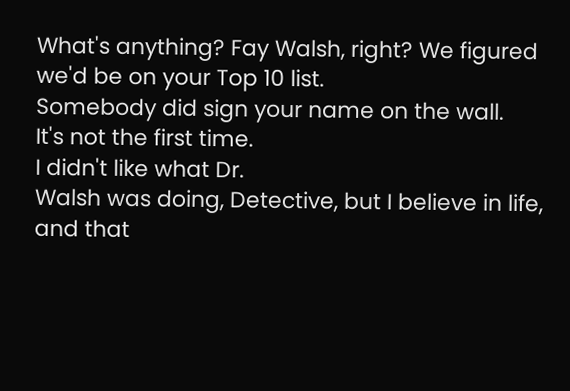What's anything? Fay Walsh, right? We figured we'd be on your Top 10 list.
Somebody did sign your name on the wall.
It's not the first time.
I didn't like what Dr.
Walsh was doing, Detective, but I believe in life, and that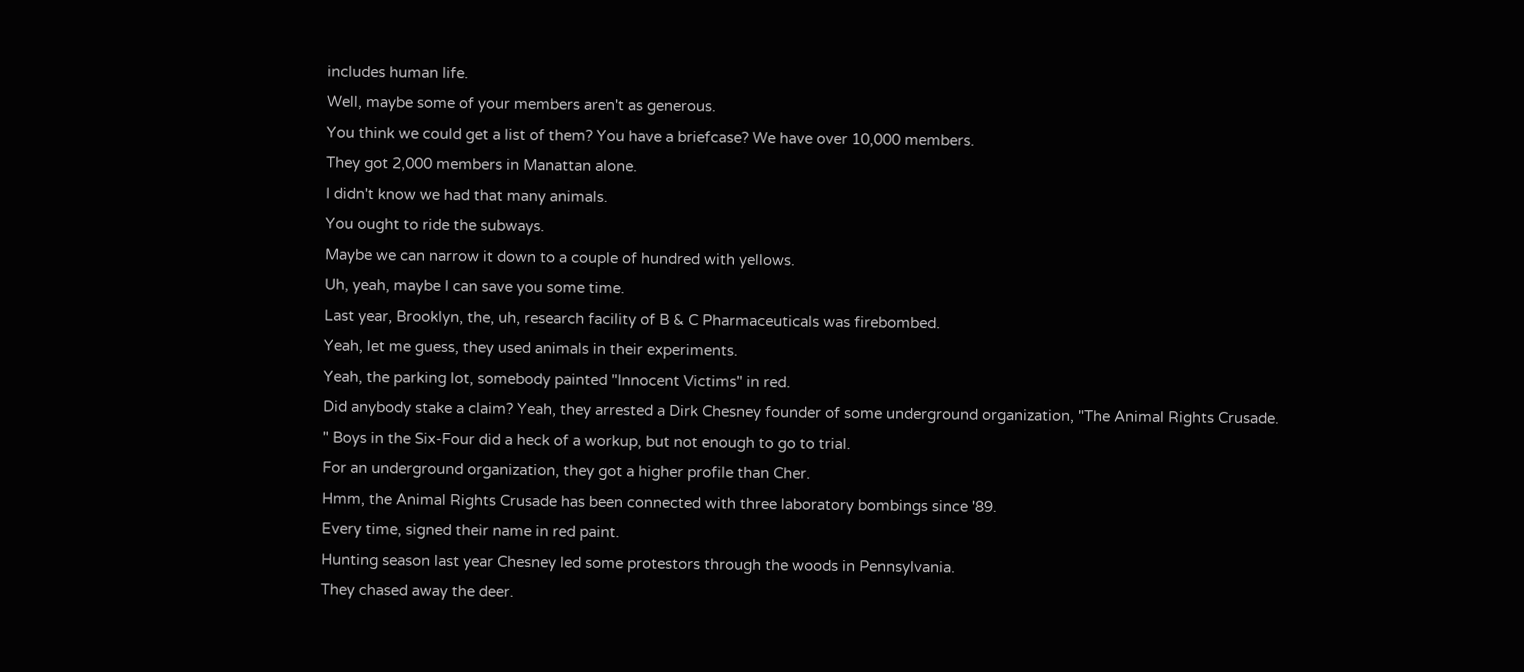includes human life.
Well, maybe some of your members aren't as generous.
You think we could get a list of them? You have a briefcase? We have over 10,000 members.
They got 2,000 members in Manattan alone.
I didn't know we had that many animals.
You ought to ride the subways.
Maybe we can narrow it down to a couple of hundred with yellows.
Uh, yeah, maybe I can save you some time.
Last year, Brooklyn, the, uh, research facility of B & C Pharmaceuticals was firebombed.
Yeah, let me guess, they used animals in their experiments.
Yeah, the parking lot, somebody painted "Innocent Victims" in red.
Did anybody stake a claim? Yeah, they arrested a Dirk Chesney founder of some underground organization, "The Animal Rights Crusade.
" Boys in the Six-Four did a heck of a workup, but not enough to go to trial.
For an underground organization, they got a higher profile than Cher.
Hmm, the Animal Rights Crusade has been connected with three laboratory bombings since '89.
Every time, signed their name in red paint.
Hunting season last year Chesney led some protestors through the woods in Pennsylvania.
They chased away the deer.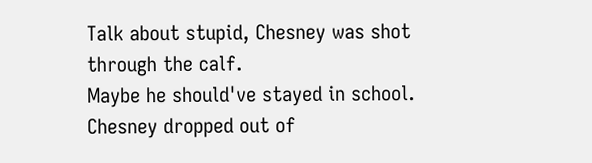Talk about stupid, Chesney was shot through the calf.
Maybe he should've stayed in school.
Chesney dropped out of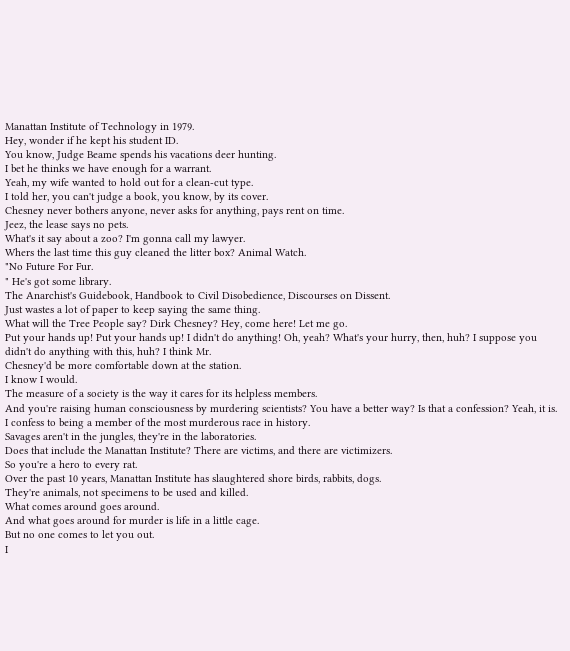Manattan Institute of Technology in 1979.
Hey, wonder if he kept his student ID.
You know, Judge Beame spends his vacations deer hunting.
I bet he thinks we have enough for a warrant.
Yeah, my wife wanted to hold out for a clean-cut type.
I told her, you can't judge a book, you know, by its cover.
Chesney never bothers anyone, never asks for anything, pays rent on time.
Jeez, the lease says no pets.
What's it say about a zoo? I'm gonna call my lawyer.
Whers the last time this guy cleaned the litter box? Animal Watch.
"No Future For Fur.
" He's got some library.
The Anarchist's Guidebook, Handbook to Civil Disobedience, Discourses on Dissent.
Just wastes a lot of paper to keep saying the same thing.
What will the Tree People say? Dirk Chesney? Hey, come here! Let me go.
Put your hands up! Put your hands up! I didn't do anything! Oh, yeah? What's your hurry, then, huh? I suppose you didn't do anything with this, huh? I think Mr.
Chesney'd be more comfortable down at the station.
I know I would.
The measure of a society is the way it cares for its helpless members.
And you're raising human consciousness by murdering scientists? You have a better way? Is that a confession? Yeah, it is.
I confess to being a member of the most murderous race in history.
Savages aren't in the jungles, they're in the laboratories.
Does that include the Manattan Institute? There are victims, and there are victimizers.
So you're a hero to every rat.
Over the past 10 years, Manattan Institute has slaughtered shore birds, rabbits, dogs.
They're animals, not specimens to be used and killed.
What comes around goes around.
And what goes around for murder is life in a little cage.
But no one comes to let you out.
I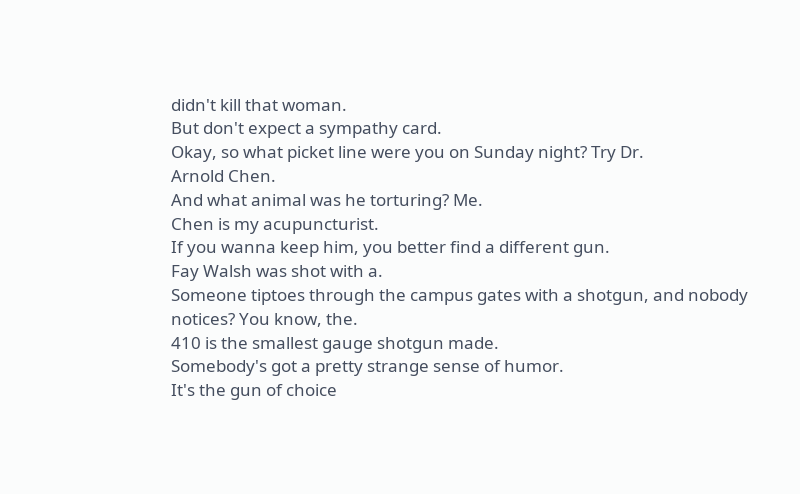didn't kill that woman.
But don't expect a sympathy card.
Okay, so what picket line were you on Sunday night? Try Dr.
Arnold Chen.
And what animal was he torturing? Me.
Chen is my acupuncturist.
If you wanna keep him, you better find a different gun.
Fay Walsh was shot with a.
Someone tiptoes through the campus gates with a shotgun, and nobody notices? You know, the.
410 is the smallest gauge shotgun made.
Somebody's got a pretty strange sense of humor.
It's the gun of choice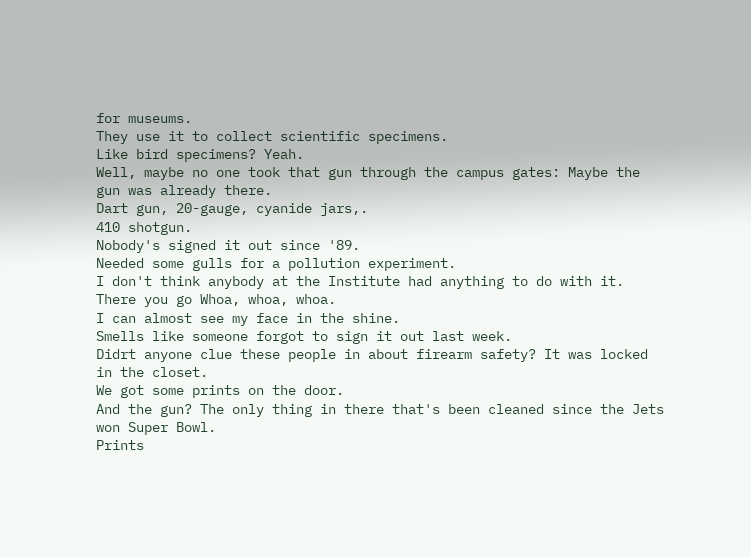for museums.
They use it to collect scientific specimens.
Like bird specimens? Yeah.
Well, maybe no one took that gun through the campus gates: Maybe the gun was already there.
Dart gun, 20-gauge, cyanide jars,.
410 shotgun.
Nobody's signed it out since '89.
Needed some gulls for a pollution experiment.
I don't think anybody at the Institute had anything to do with it.
There you go Whoa, whoa, whoa.
I can almost see my face in the shine.
Smells like someone forgot to sign it out last week.
Didrt anyone clue these people in about firearm safety? It was locked in the closet.
We got some prints on the door.
And the gun? The only thing in there that's been cleaned since the Jets won Super Bowl.
Prints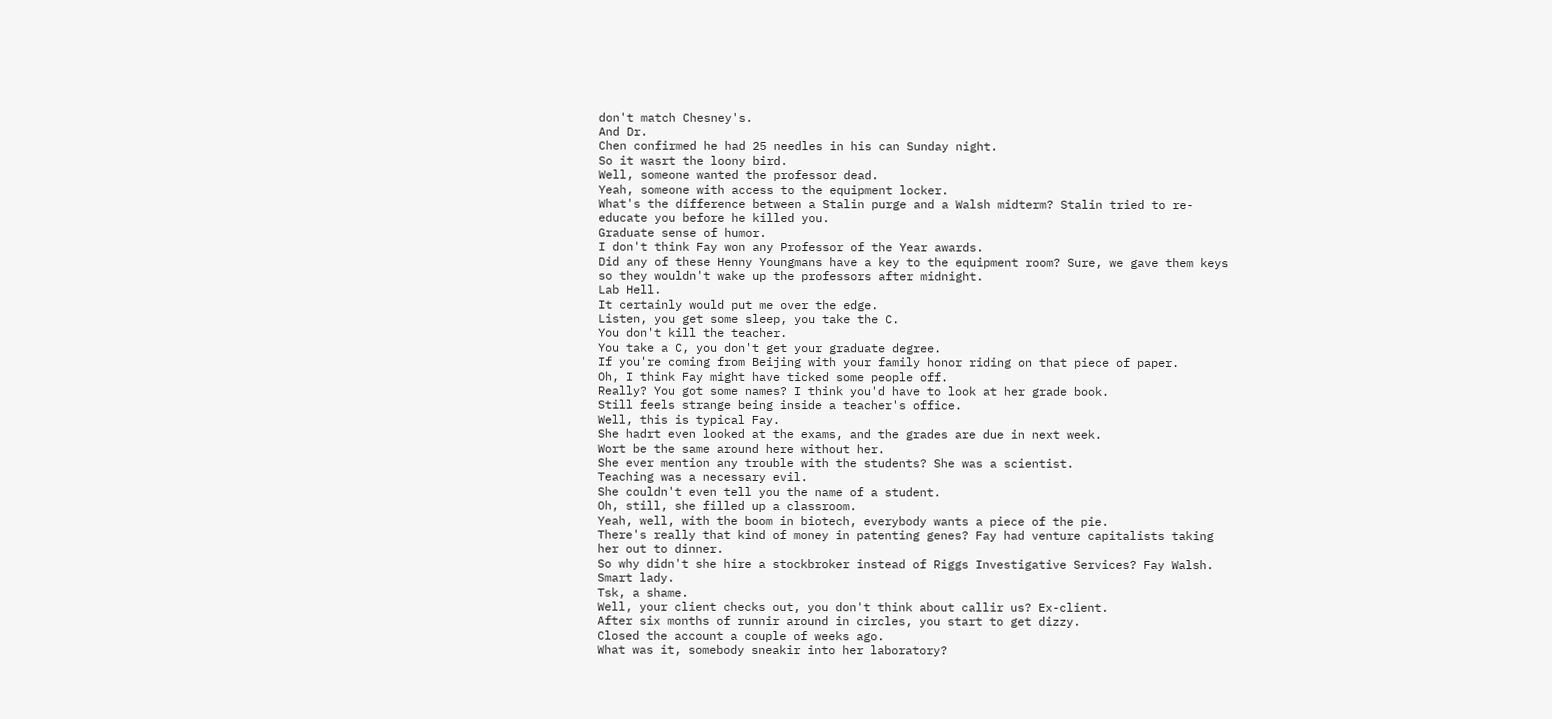don't match Chesney's.
And Dr.
Chen confirmed he had 25 needles in his can Sunday night.
So it wasrt the loony bird.
Well, someone wanted the professor dead.
Yeah, someone with access to the equipment locker.
What's the difference between a Stalin purge and a Walsh midterm? Stalin tried to re-educate you before he killed you.
Graduate sense of humor.
I don't think Fay won any Professor of the Year awards.
Did any of these Henny Youngmans have a key to the equipment room? Sure, we gave them keys so they wouldn't wake up the professors after midnight.
Lab Hell.
It certainly would put me over the edge.
Listen, you get some sleep, you take the C.
You don't kill the teacher.
You take a C, you don't get your graduate degree.
If you're coming from Beijing with your family honor riding on that piece of paper.
Oh, I think Fay might have ticked some people off.
Really? You got some names? I think you'd have to look at her grade book.
Still feels strange being inside a teacher's office.
Well, this is typical Fay.
She hadrt even looked at the exams, and the grades are due in next week.
Wort be the same around here without her.
She ever mention any trouble with the students? She was a scientist.
Teaching was a necessary evil.
She couldn't even tell you the name of a student.
Oh, still, she filled up a classroom.
Yeah, well, with the boom in biotech, everybody wants a piece of the pie.
There's really that kind of money in patenting genes? Fay had venture capitalists taking her out to dinner.
So why didn't she hire a stockbroker instead of Riggs Investigative Services? Fay Walsh.
Smart lady.
Tsk, a shame.
Well, your client checks out, you don't think about callir us? Ex-client.
After six months of runnir around in circles, you start to get dizzy.
Closed the account a couple of weeks ago.
What was it, somebody sneakir into her laboratory?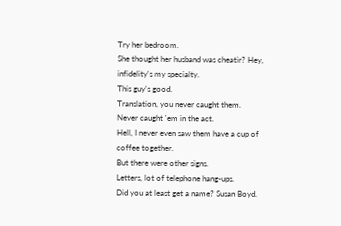Try her bedroom.
She thought her husband was cheatir? Hey, infidelity's my specialty.
This guy's good.
Translation, you never caught them.
Never caught 'em in the act.
Hell, I never even saw them have a cup of coffee together.
But there were other signs.
Letters, lot of telephone hang-ups.
Did you at least get a name? Susan Boyd.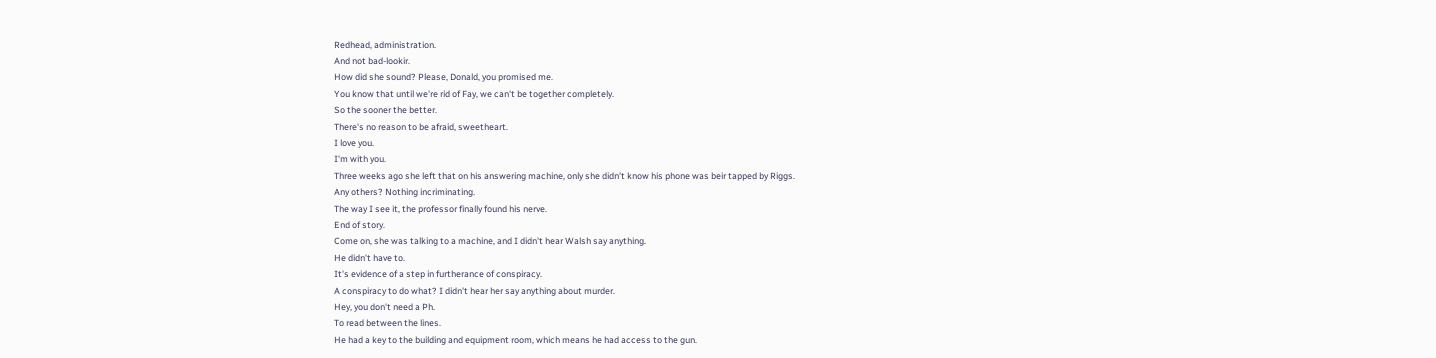Redhead, administration.
And not bad-lookir.
How did she sound? Please, Donald, you promised me.
You know that until we're rid of Fay, we can't be together completely.
So the sooner the better.
There's no reason to be afraid, sweetheart.
I love you.
I'm with you.
Three weeks ago she left that on his answering machine, only she didn't know his phone was beir tapped by Riggs.
Any others? Nothing incriminating.
The way I see it, the professor finally found his nerve.
End of story.
Come on, she was talking to a machine, and I didn't hear Walsh say anything.
He didn't have to.
It's evidence of a step in furtherance of conspiracy.
A conspiracy to do what? I didn't hear her say anything about murder.
Hey, you don't need a Ph.
To read between the lines.
He had a key to the building and equipment room, which means he had access to the gun.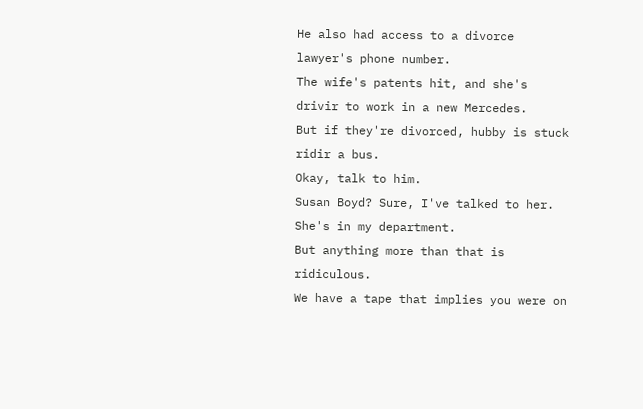He also had access to a divorce lawyer's phone number.
The wife's patents hit, and she's drivir to work in a new Mercedes.
But if they're divorced, hubby is stuck ridir a bus.
Okay, talk to him.
Susan Boyd? Sure, I've talked to her.
She's in my department.
But anything more than that is ridiculous.
We have a tape that implies you were on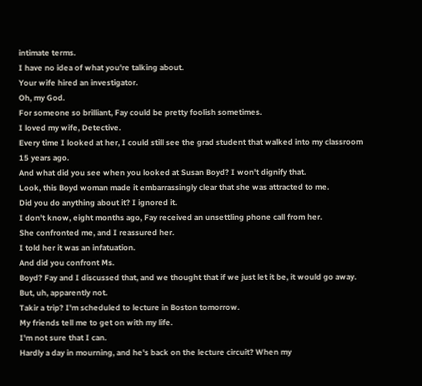intimate terms.
I have no idea of what you're talking about.
Your wife hired an investigator.
Oh, my God.
For someone so brilliant, Fay could be pretty foolish sometimes.
I loved my wife, Detective.
Every time I looked at her, I could still see the grad student that walked into my classroom 15 years ago.
And what did you see when you looked at Susan Boyd? I won't dignify that.
Look, this Boyd woman made it embarrassingly clear that she was attracted to me.
Did you do anything about it? I ignored it.
I don't know, eight months ago, Fay received an unsettling phone call from her.
She confronted me, and I reassured her.
I told her it was an infatuation.
And did you confront Ms.
Boyd? Fay and I discussed that, and we thought that if we just let it be, it would go away.
But, uh, apparently not.
Takir a trip? I'm scheduled to lecture in Boston tomorrow.
My friends tell me to get on with my life.
I'm not sure that I can.
Hardly a day in mourning, and he's back on the lecture circuit? When my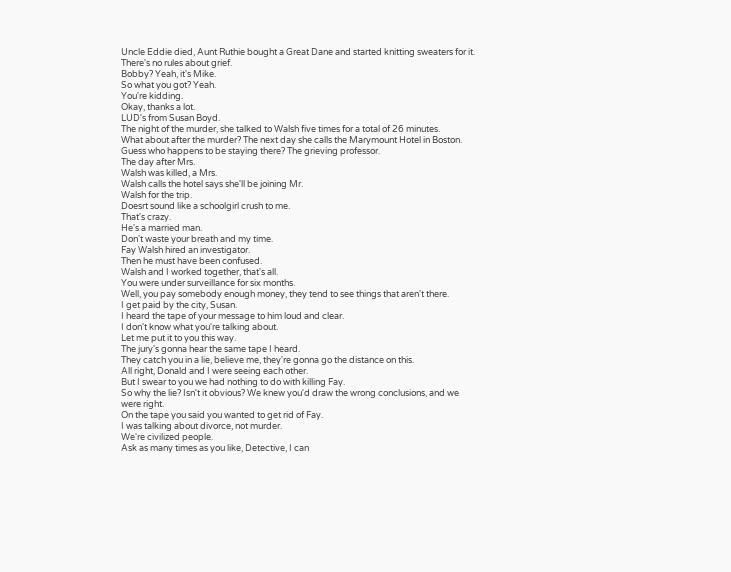Uncle Eddie died, Aunt Ruthie bought a Great Dane and started knitting sweaters for it.
There's no rules about grief.
Bobby? Yeah, it's Mike.
So what you got? Yeah.
You're kidding.
Okay, thanks a lot.
LUD's from Susan Boyd.
The night of the murder, she talked to Walsh five times for a total of 26 minutes.
What about after the murder? The next day she calls the Marymount Hotel in Boston.
Guess who happens to be staying there? The grieving professor.
The day after Mrs.
Walsh was killed, a Mrs.
Walsh calls the hotel says she'll be joining Mr.
Walsh for the trip.
Doesrt sound like a schoolgirl crush to me.
That's crazy.
He's a married man.
Don't waste your breath and my time.
Fay Walsh hired an investigator.
Then he must have been confused.
Walsh and I worked together, that's all.
You were under surveillance for six months.
Well, you pay somebody enough money, they tend to see things that aren't there.
I get paid by the city, Susan.
I heard the tape of your message to him loud and clear.
I don't know what you're talking about.
Let me put it to you this way.
The jury's gonna hear the same tape I heard.
They catch you in a lie, believe me, they're gonna go the distance on this.
All right, Donald and I were seeing each other.
But I swear to you we had nothing to do with killing Fay.
So why the lie? Isn't it obvious? We knew you'd draw the wrong conclusions, and we were right.
On the tape you said you wanted to get rid of Fay.
I was talking about divorce, not murder.
We're civilized people.
Ask as many times as you like, Detective, I can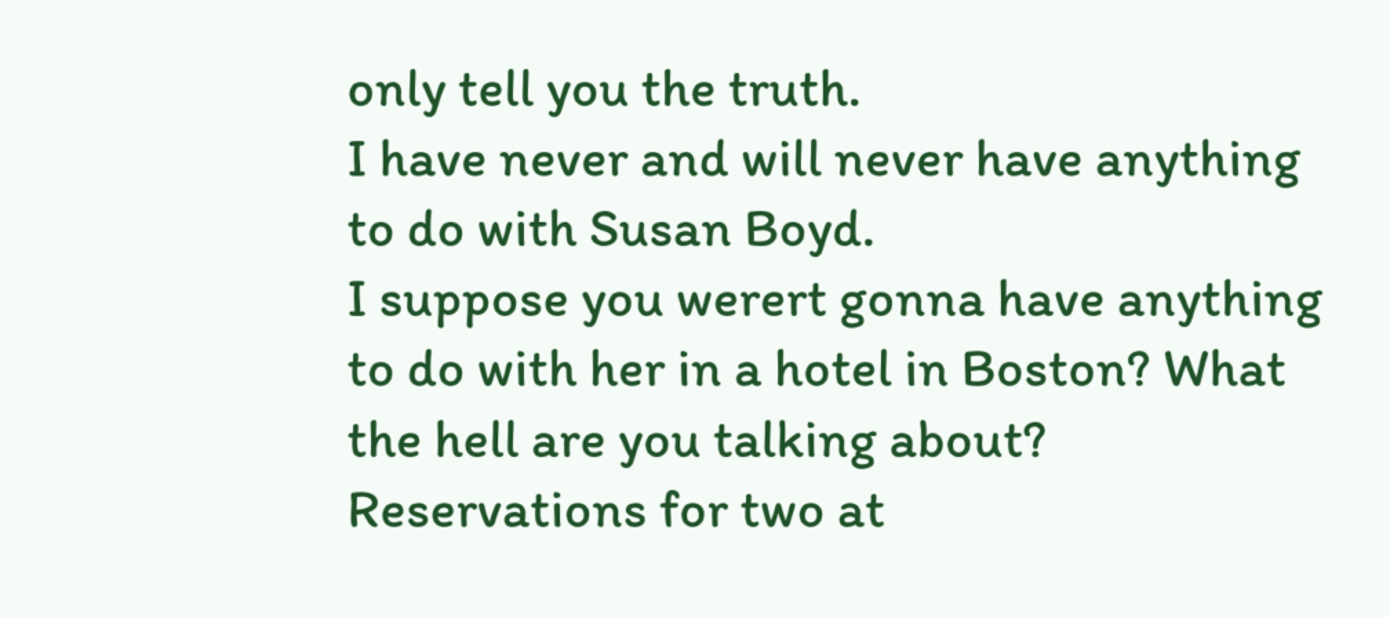only tell you the truth.
I have never and will never have anything to do with Susan Boyd.
I suppose you werert gonna have anything to do with her in a hotel in Boston? What the hell are you talking about? Reservations for two at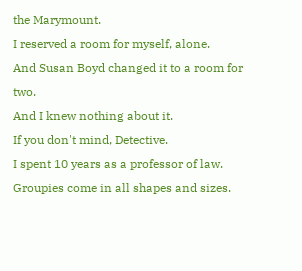the Marymount.
I reserved a room for myself, alone.
And Susan Boyd changed it to a room for two.
And I knew nothing about it.
If you don't mind, Detective.
I spent 10 years as a professor of law.
Groupies come in all shapes and sizes.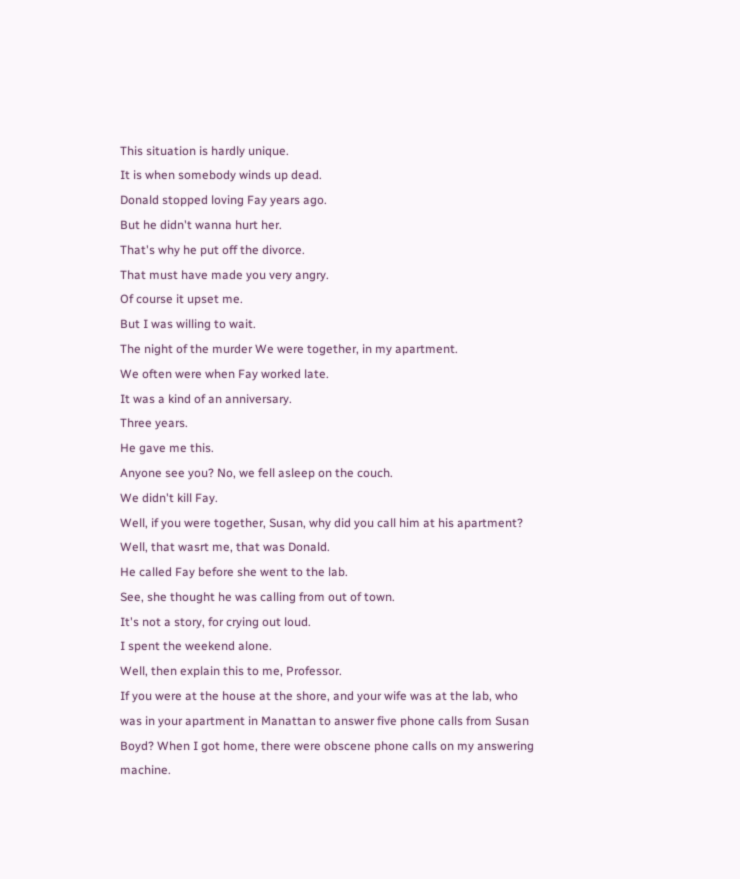This situation is hardly unique.
It is when somebody winds up dead.
Donald stopped loving Fay years ago.
But he didn't wanna hurt her.
That's why he put off the divorce.
That must have made you very angry.
Of course it upset me.
But I was willing to wait.
The night of the murder We were together, in my apartment.
We often were when Fay worked late.
It was a kind of an anniversary.
Three years.
He gave me this.
Anyone see you? No, we fell asleep on the couch.
We didn't kill Fay.
Well, if you were together, Susan, why did you call him at his apartment? Well, that wasrt me, that was Donald.
He called Fay before she went to the lab.
See, she thought he was calling from out of town.
It's not a story, for crying out loud.
I spent the weekend alone.
Well, then explain this to me, Professor.
If you were at the house at the shore, and your wife was at the lab, who was in your apartment in Manattan to answer five phone calls from Susan Boyd? When I got home, there were obscene phone calls on my answering machine.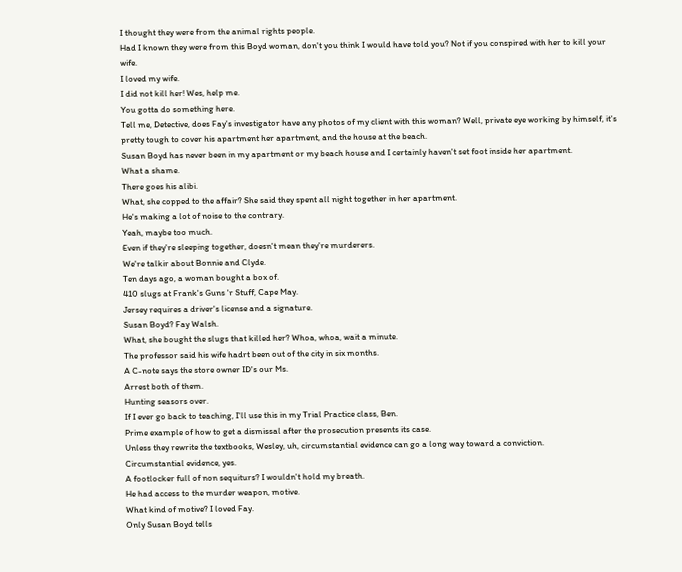I thought they were from the animal rights people.
Had I known they were from this Boyd woman, don't you think I would have told you? Not if you conspired with her to kill your wife.
I loved my wife.
I did not kill her! Wes, help me.
You gotta do something here.
Tell me, Detective, does Fay's investigator have any photos of my client with this woman? Well, private eye working by himself, it's pretty tough to cover his apartment her apartment, and the house at the beach.
Susan Boyd has never been in my apartment or my beach house and I certainly haven't set foot inside her apartment.
What a shame.
There goes his alibi.
What, she copped to the affair? She said they spent all night together in her apartment.
He's making a lot of noise to the contrary.
Yeah, maybe too much.
Even if they're sleeping together, doesn't mean they're murderers.
We're talkir about Bonnie and Clyde.
Ten days ago, a woman bought a box of.
410 slugs at Frank's Guns 'r Stuff, Cape May.
Jersey requires a driver's license and a signature.
Susan Boyd? Fay Walsh.
What, she bought the slugs that killed her? Whoa, whoa, wait a minute.
The professor said his wife hadrt been out of the city in six months.
A C-note says the store owner ID's our Ms.
Arrest both of them.
Hunting seasors over.
If I ever go back to teaching, I'll use this in my Trial Practice class, Ben.
Prime example of how to get a dismissal after the prosecution presents its case.
Unless they rewrite the textbooks, Wesley, uh, circumstantial evidence can go a long way toward a conviction.
Circumstantial evidence, yes.
A footlocker full of non sequiturs? I wouldn't hold my breath.
He had access to the murder weapon, motive.
What kind of motive? I loved Fay.
Only Susan Boyd tells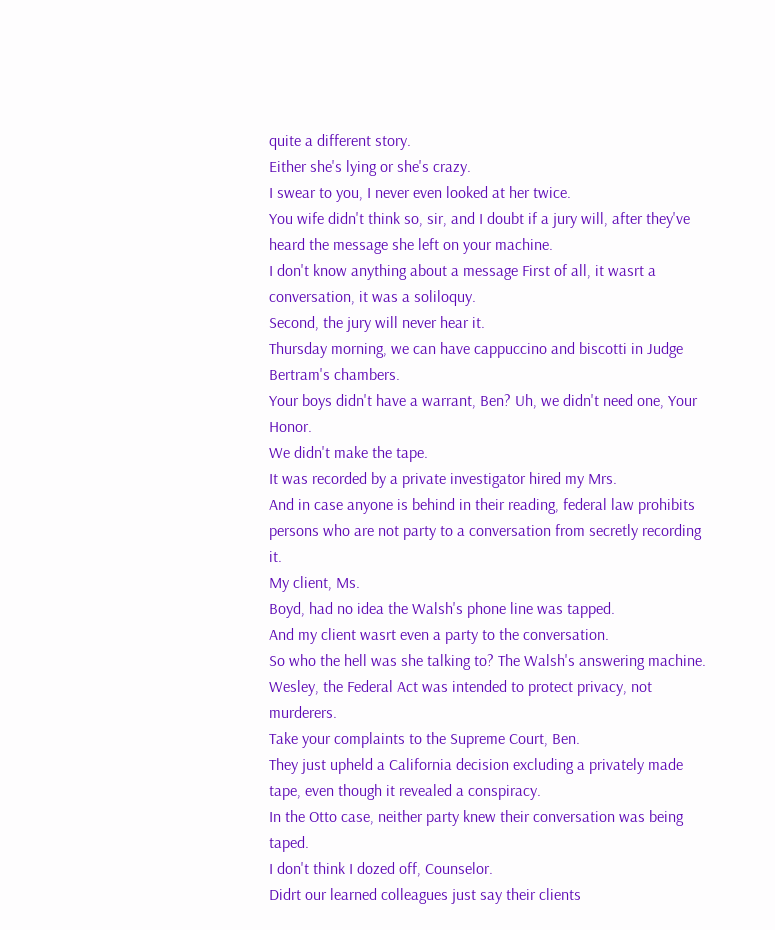quite a different story.
Either she's lying or she's crazy.
I swear to you, I never even looked at her twice.
You wife didn't think so, sir, and I doubt if a jury will, after they've heard the message she left on your machine.
I don't know anything about a message First of all, it wasrt a conversation, it was a soliloquy.
Second, the jury will never hear it.
Thursday morning, we can have cappuccino and biscotti in Judge Bertram's chambers.
Your boys didn't have a warrant, Ben? Uh, we didn't need one, Your Honor.
We didn't make the tape.
It was recorded by a private investigator hired my Mrs.
And in case anyone is behind in their reading, federal law prohibits persons who are not party to a conversation from secretly recording it.
My client, Ms.
Boyd, had no idea the Walsh's phone line was tapped.
And my client wasrt even a party to the conversation.
So who the hell was she talking to? The Walsh's answering machine.
Wesley, the Federal Act was intended to protect privacy, not murderers.
Take your complaints to the Supreme Court, Ben.
They just upheld a California decision excluding a privately made tape, even though it revealed a conspiracy.
In the Otto case, neither party knew their conversation was being taped.
I don't think I dozed off, Counselor.
Didrt our learned colleagues just say their clients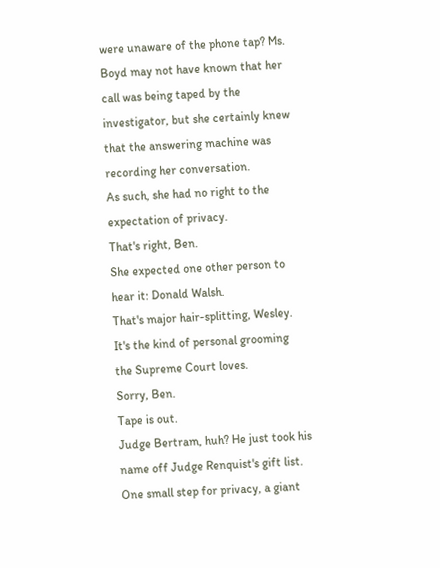were unaware of the phone tap? Ms.
Boyd may not have known that her call was being taped by the investigator, but she certainly knew that the answering machine was recording her conversation.
As such, she had no right to the expectation of privacy.
That's right, Ben.
She expected one other person to hear it: Donald Walsh.
That's major hair-splitting, Wesley.
It's the kind of personal grooming the Supreme Court loves.
Sorry, Ben.
Tape is out.
Judge Bertram, huh? He just took his name off Judge Renquist's gift list.
One small step for privacy, a giant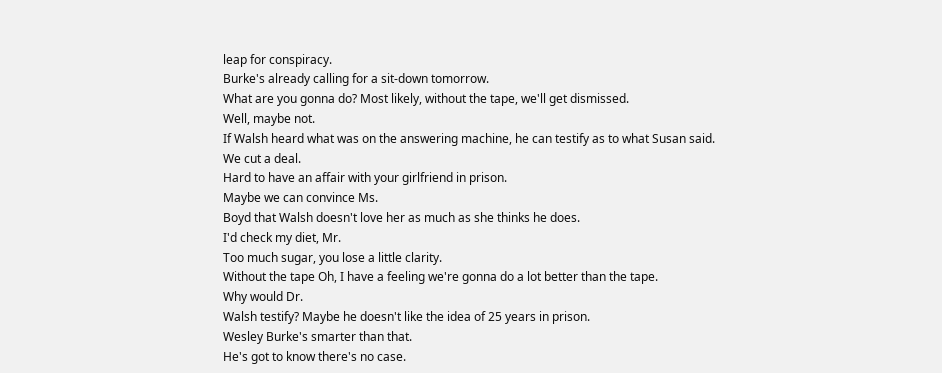leap for conspiracy.
Burke's already calling for a sit-down tomorrow.
What are you gonna do? Most likely, without the tape, we'll get dismissed.
Well, maybe not.
If Walsh heard what was on the answering machine, he can testify as to what Susan said.
We cut a deal.
Hard to have an affair with your girlfriend in prison.
Maybe we can convince Ms.
Boyd that Walsh doesn't love her as much as she thinks he does.
I'd check my diet, Mr.
Too much sugar, you lose a little clarity.
Without the tape Oh, I have a feeling we're gonna do a lot better than the tape.
Why would Dr.
Walsh testify? Maybe he doesn't like the idea of 25 years in prison.
Wesley Burke's smarter than that.
He's got to know there's no case.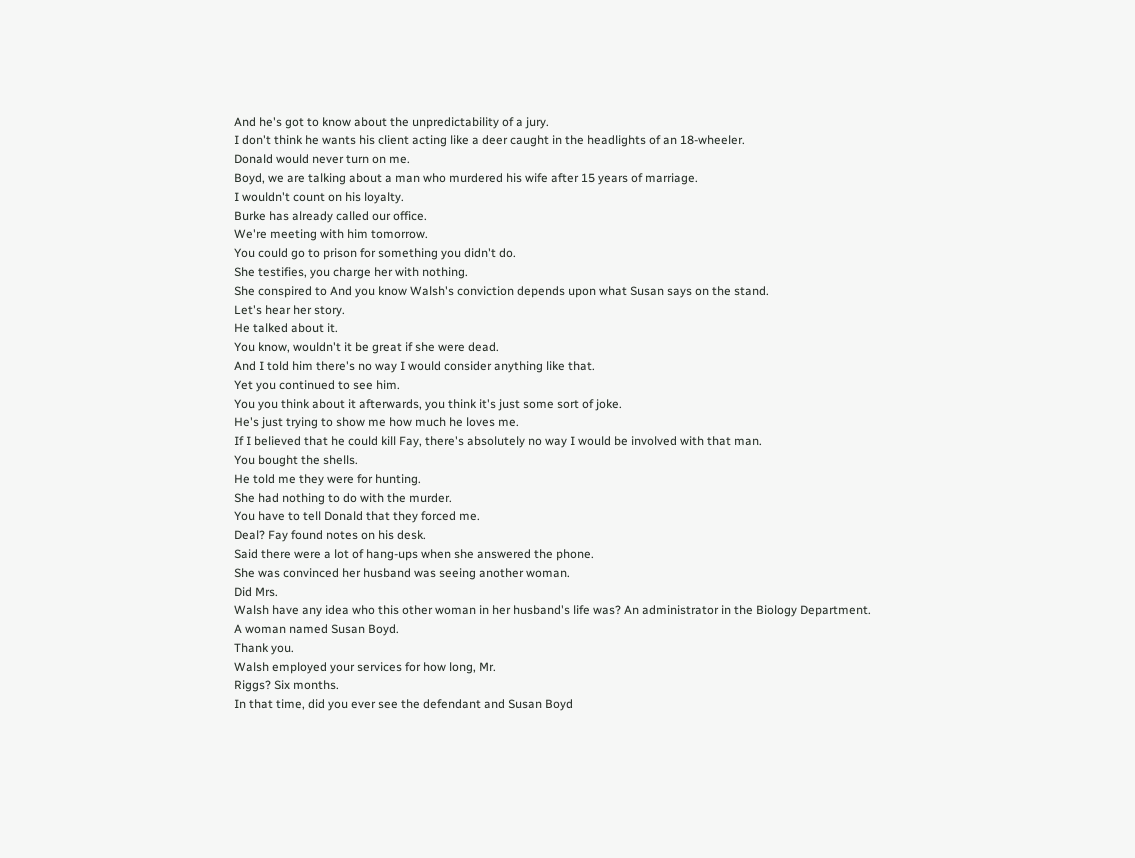And he's got to know about the unpredictability of a jury.
I don't think he wants his client acting like a deer caught in the headlights of an 18-wheeler.
Donald would never turn on me.
Boyd, we are talking about a man who murdered his wife after 15 years of marriage.
I wouldn't count on his loyalty.
Burke has already called our office.
We're meeting with him tomorrow.
You could go to prison for something you didn't do.
She testifies, you charge her with nothing.
She conspired to And you know Walsh's conviction depends upon what Susan says on the stand.
Let's hear her story.
He talked about it.
You know, wouldn't it be great if she were dead.
And I told him there's no way I would consider anything like that.
Yet you continued to see him.
You you think about it afterwards, you think it's just some sort of joke.
He's just trying to show me how much he loves me.
If I believed that he could kill Fay, there's absolutely no way I would be involved with that man.
You bought the shells.
He told me they were for hunting.
She had nothing to do with the murder.
You have to tell Donald that they forced me.
Deal? Fay found notes on his desk.
Said there were a lot of hang-ups when she answered the phone.
She was convinced her husband was seeing another woman.
Did Mrs.
Walsh have any idea who this other woman in her husband's life was? An administrator in the Biology Department.
A woman named Susan Boyd.
Thank you.
Walsh employed your services for how long, Mr.
Riggs? Six months.
In that time, did you ever see the defendant and Susan Boyd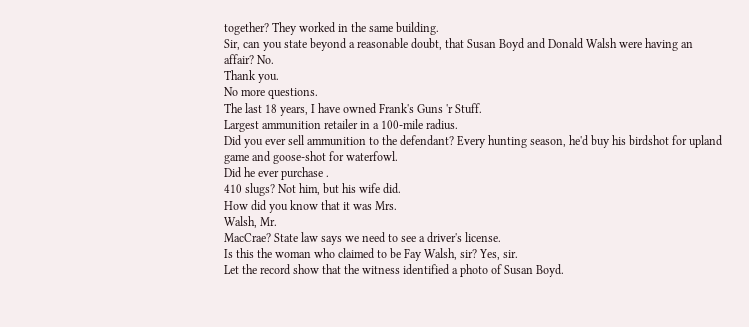together? They worked in the same building.
Sir, can you state beyond a reasonable doubt, that Susan Boyd and Donald Walsh were having an affair? No.
Thank you.
No more questions.
The last 18 years, I have owned Frank's Guns 'r Stuff.
Largest ammunition retailer in a 100-mile radius.
Did you ever sell ammunition to the defendant? Every hunting season, he'd buy his birdshot for upland game and goose-shot for waterfowl.
Did he ever purchase .
410 slugs? Not him, but his wife did.
How did you know that it was Mrs.
Walsh, Mr.
MacCrae? State law says we need to see a driver's license.
Is this the woman who claimed to be Fay Walsh, sir? Yes, sir.
Let the record show that the witness identified a photo of Susan Boyd.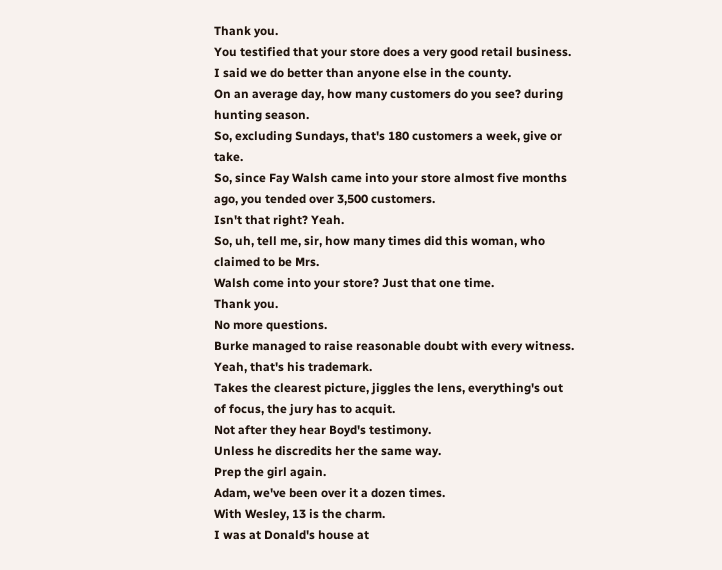Thank you.
You testified that your store does a very good retail business.
I said we do better than anyone else in the county.
On an average day, how many customers do you see? during hunting season.
So, excluding Sundays, that's 180 customers a week, give or take.
So, since Fay Walsh came into your store almost five months ago, you tended over 3,500 customers.
Isn't that right? Yeah.
So, uh, tell me, sir, how many times did this woman, who claimed to be Mrs.
Walsh come into your store? Just that one time.
Thank you.
No more questions.
Burke managed to raise reasonable doubt with every witness.
Yeah, that's his trademark.
Takes the clearest picture, jiggles the lens, everything's out of focus, the jury has to acquit.
Not after they hear Boyd's testimony.
Unless he discredits her the same way.
Prep the girl again.
Adam, we've been over it a dozen times.
With Wesley, 13 is the charm.
I was at Donald's house at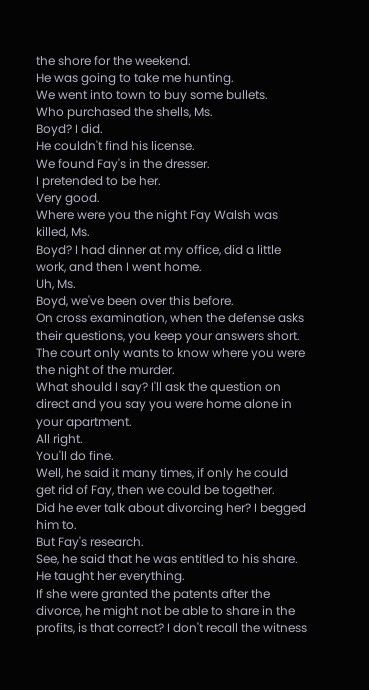the shore for the weekend.
He was going to take me hunting.
We went into town to buy some bullets.
Who purchased the shells, Ms.
Boyd? I did.
He couldn't find his license.
We found Fay's in the dresser.
I pretended to be her.
Very good.
Where were you the night Fay Walsh was killed, Ms.
Boyd? I had dinner at my office, did a little work, and then I went home.
Uh, Ms.
Boyd, we've been over this before.
On cross examination, when the defense asks their questions, you keep your answers short.
The court only wants to know where you were the night of the murder.
What should I say? I'll ask the question on direct and you say you were home alone in your apartment.
All right.
You'll do fine.
Well, he said it many times, if only he could get rid of Fay, then we could be together.
Did he ever talk about divorcing her? I begged him to.
But Fay's research.
See, he said that he was entitled to his share.
He taught her everything.
If she were granted the patents after the divorce, he might not be able to share in the profits, is that correct? I don't recall the witness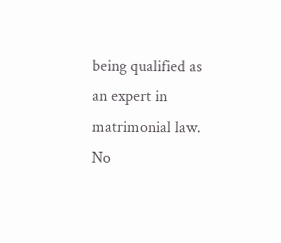being qualified as an expert in matrimonial law.
No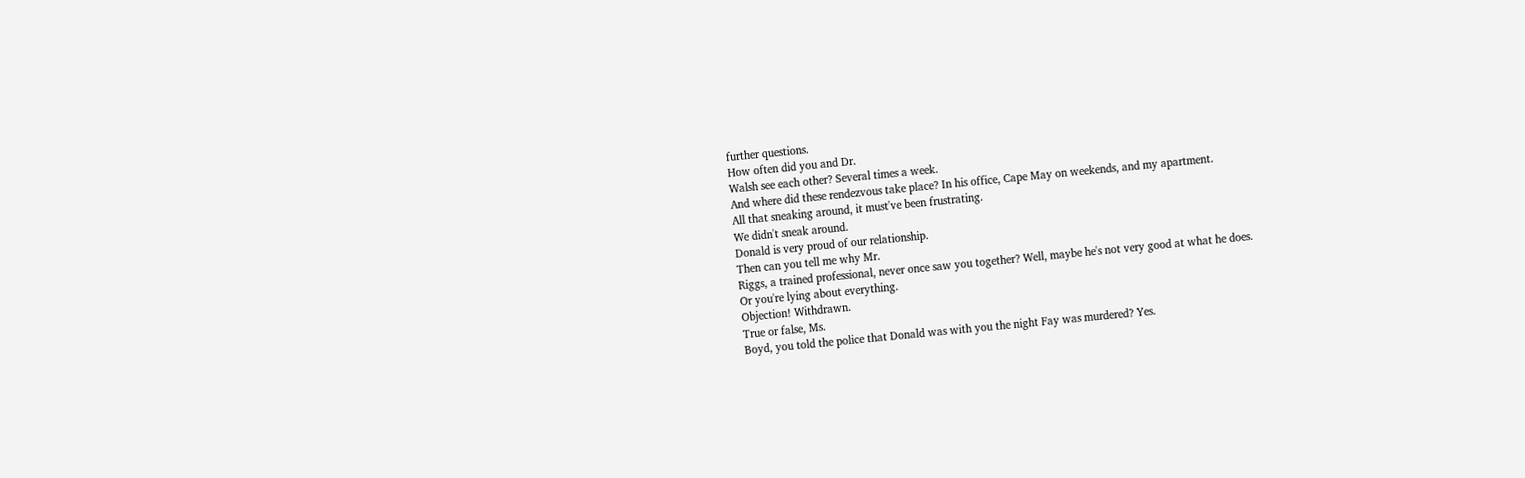further questions.
How often did you and Dr.
Walsh see each other? Several times a week.
And where did these rendezvous take place? In his office, Cape May on weekends, and my apartment.
All that sneaking around, it must've been frustrating.
We didn't sneak around.
Donald is very proud of our relationship.
Then can you tell me why Mr.
Riggs, a trained professional, never once saw you together? Well, maybe he's not very good at what he does.
Or you're lying about everything.
Objection! Withdrawn.
True or false, Ms.
Boyd, you told the police that Donald was with you the night Fay was murdered? Yes.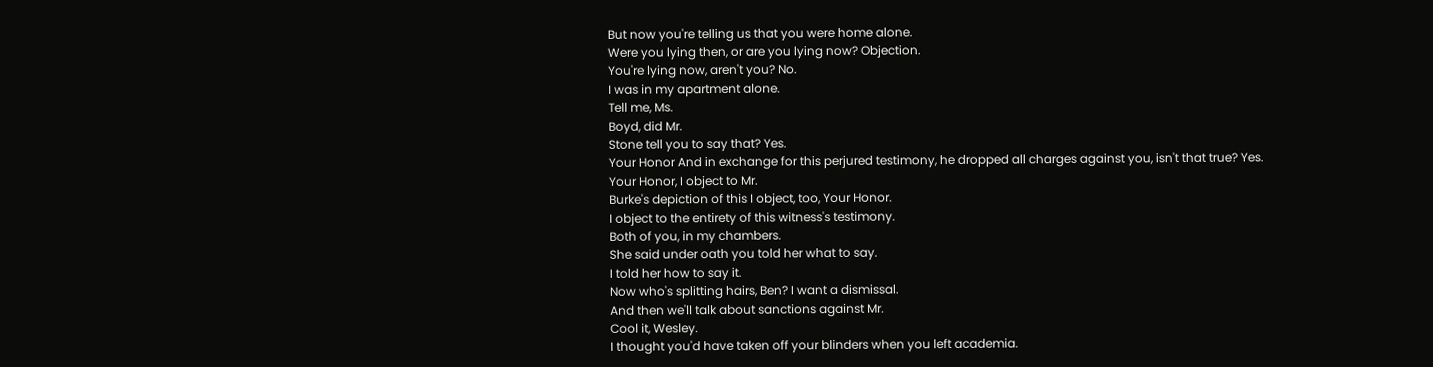But now you're telling us that you were home alone.
Were you lying then, or are you lying now? Objection.
You're lying now, aren't you? No.
I was in my apartment alone.
Tell me, Ms.
Boyd, did Mr.
Stone tell you to say that? Yes.
Your Honor And in exchange for this perjured testimony, he dropped all charges against you, isn't that true? Yes.
Your Honor, I object to Mr.
Burke's depiction of this I object, too, Your Honor.
I object to the entirety of this witness's testimony.
Both of you, in my chambers.
She said under oath you told her what to say.
I told her how to say it.
Now who's splitting hairs, Ben? I want a dismissal.
And then we'll talk about sanctions against Mr.
Cool it, Wesley.
I thought you'd have taken off your blinders when you left academia.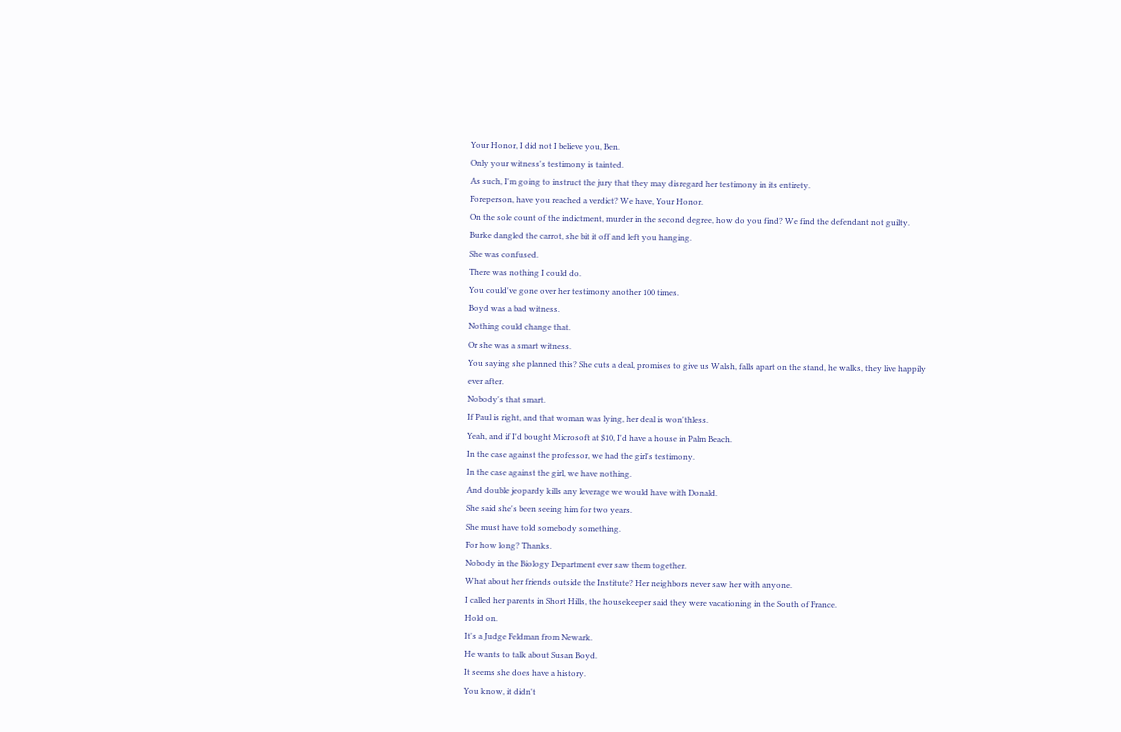Your Honor, I did not I believe you, Ben.
Only your witness's testimony is tainted.
As such, I'm going to instruct the jury that they may disregard her testimony in its entirety.
Foreperson, have you reached a verdict? We have, Your Honor.
On the sole count of the indictment, murder in the second degree, how do you find? We find the defendant not guilty.
Burke dangled the carrot, she bit it off and left you hanging.
She was confused.
There was nothing I could do.
You could've gone over her testimony another 100 times.
Boyd was a bad witness.
Nothing could change that.
Or she was a smart witness.
You saying she planned this? She cuts a deal, promises to give us Walsh, falls apart on the stand, he walks, they live happily ever after.
Nobody's that smart.
If Paul is right, and that woman was lying, her deal is won'thless.
Yeah, and if I'd bought Microsoft at $10, I'd have a house in Palm Beach.
In the case against the professor, we had the girl's testimony.
In the case against the girl, we have nothing.
And double jeopardy kills any leverage we would have with Donald.
She said she's been seeing him for two years.
She must have told somebody something.
For how long? Thanks.
Nobody in the Biology Department ever saw them together.
What about her friends outside the Institute? Her neighbors never saw her with anyone.
I called her parents in Short Hills, the housekeeper said they were vacationing in the South of France.
Hold on.
It's a Judge Feldman from Newark.
He wants to talk about Susan Boyd.
It seems she does have a history.
You know, it didn't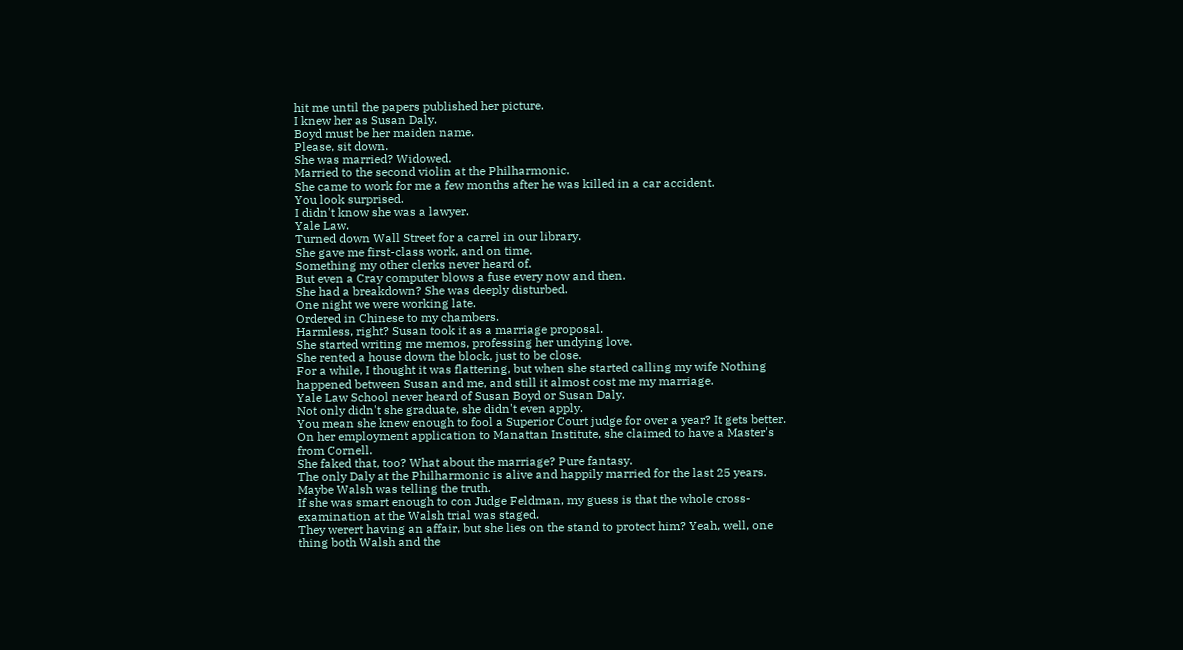hit me until the papers published her picture.
I knew her as Susan Daly.
Boyd must be her maiden name.
Please, sit down.
She was married? Widowed.
Married to the second violin at the Philharmonic.
She came to work for me a few months after he was killed in a car accident.
You look surprised.
I didn't know she was a lawyer.
Yale Law.
Turned down Wall Street for a carrel in our library.
She gave me first-class work, and on time.
Something my other clerks never heard of.
But even a Cray computer blows a fuse every now and then.
She had a breakdown? She was deeply disturbed.
One night we were working late.
Ordered in Chinese to my chambers.
Harmless, right? Susan took it as a marriage proposal.
She started writing me memos, professing her undying love.
She rented a house down the block, just to be close.
For a while, I thought it was flattering, but when she started calling my wife Nothing happened between Susan and me, and still it almost cost me my marriage.
Yale Law School never heard of Susan Boyd or Susan Daly.
Not only didn't she graduate, she didn't even apply.
You mean she knew enough to fool a Superior Court judge for over a year? It gets better.
On her employment application to Manattan Institute, she claimed to have a Master's from Cornell.
She faked that, too? What about the marriage? Pure fantasy.
The only Daly at the Philharmonic is alive and happily married for the last 25 years.
Maybe Walsh was telling the truth.
If she was smart enough to con Judge Feldman, my guess is that the whole cross-examination at the Walsh trial was staged.
They werert having an affair, but she lies on the stand to protect him? Yeah, well, one thing both Walsh and the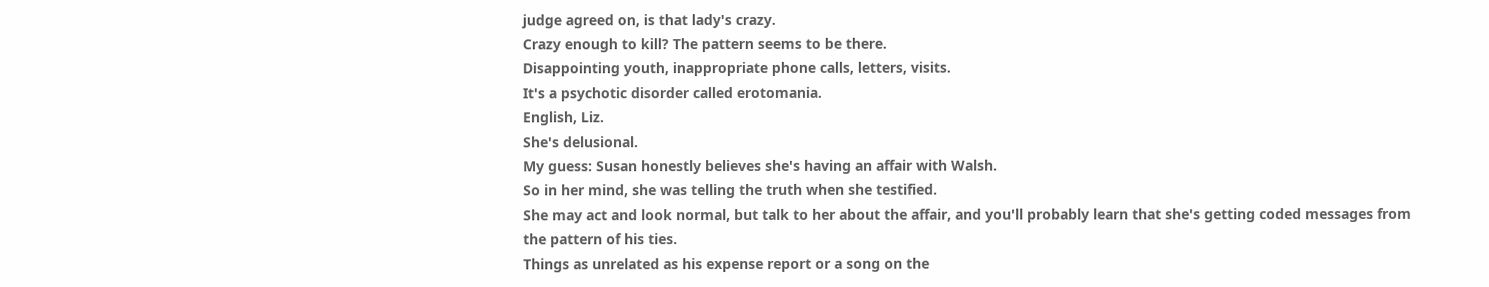judge agreed on, is that lady's crazy.
Crazy enough to kill? The pattern seems to be there.
Disappointing youth, inappropriate phone calls, letters, visits.
It's a psychotic disorder called erotomania.
English, Liz.
She's delusional.
My guess: Susan honestly believes she's having an affair with Walsh.
So in her mind, she was telling the truth when she testified.
She may act and look normal, but talk to her about the affair, and you'll probably learn that she's getting coded messages from the pattern of his ties.
Things as unrelated as his expense report or a song on the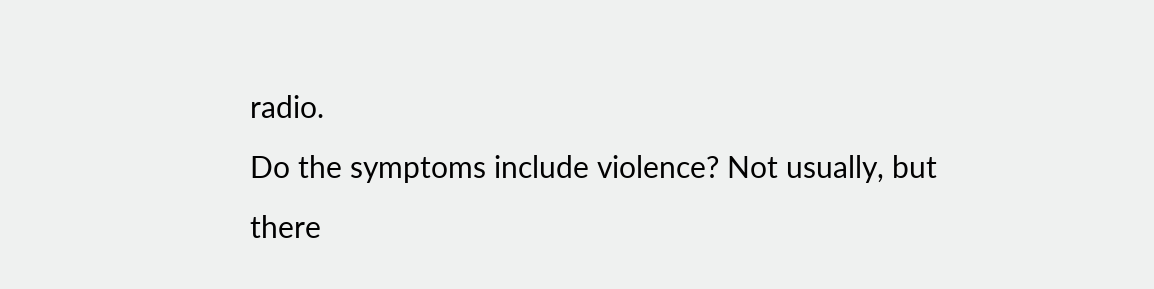radio.
Do the symptoms include violence? Not usually, but there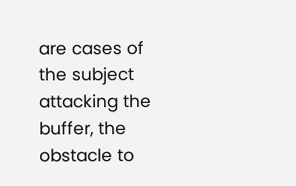are cases of the subject attacking the buffer, the obstacle to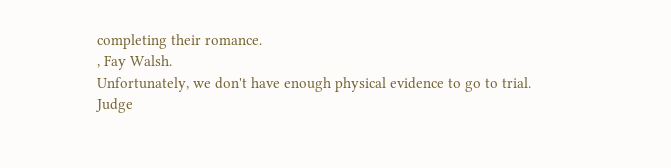completing their romance.
, Fay Walsh.
Unfortunately, we don't have enough physical evidence to go to trial.
Judge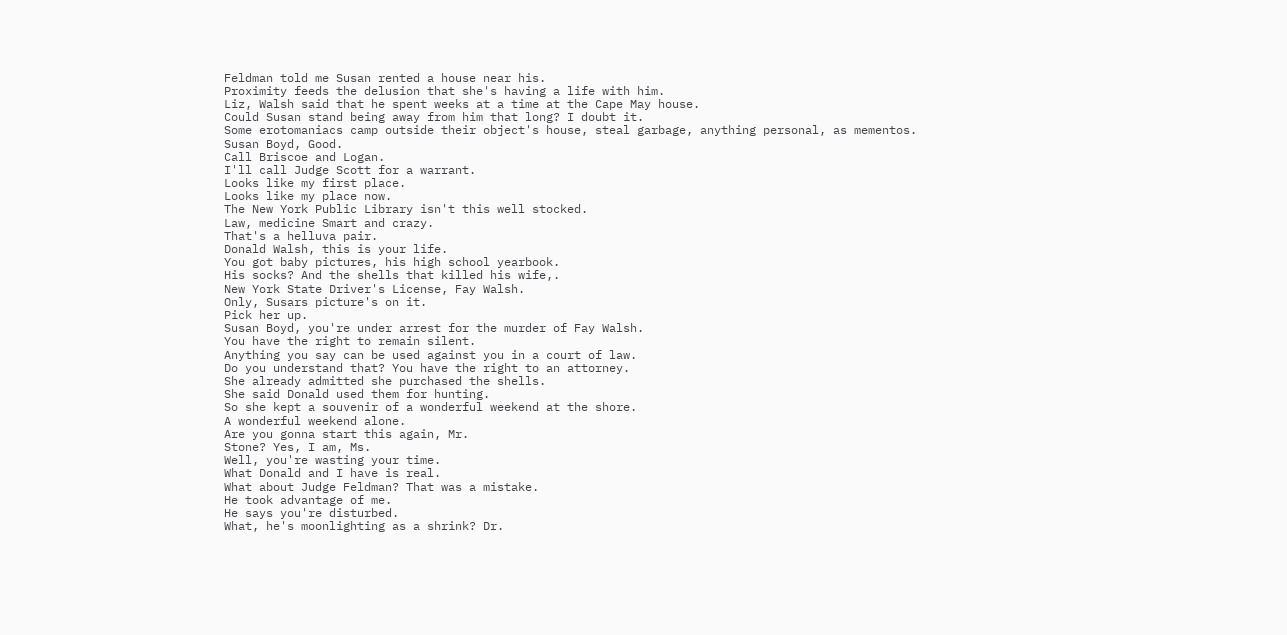Feldman told me Susan rented a house near his.
Proximity feeds the delusion that she's having a life with him.
Liz, Walsh said that he spent weeks at a time at the Cape May house.
Could Susan stand being away from him that long? I doubt it.
Some erotomaniacs camp outside their object's house, steal garbage, anything personal, as mementos.
Susan Boyd, Good.
Call Briscoe and Logan.
I'll call Judge Scott for a warrant.
Looks like my first place.
Looks like my place now.
The New York Public Library isn't this well stocked.
Law, medicine Smart and crazy.
That's a helluva pair.
Donald Walsh, this is your life.
You got baby pictures, his high school yearbook.
His socks? And the shells that killed his wife,.
New York State Driver's License, Fay Walsh.
Only, Susars picture's on it.
Pick her up.
Susan Boyd, you're under arrest for the murder of Fay Walsh.
You have the right to remain silent.
Anything you say can be used against you in a court of law.
Do you understand that? You have the right to an attorney.
She already admitted she purchased the shells.
She said Donald used them for hunting.
So she kept a souvenir of a wonderful weekend at the shore.
A wonderful weekend alone.
Are you gonna start this again, Mr.
Stone? Yes, I am, Ms.
Well, you're wasting your time.
What Donald and I have is real.
What about Judge Feldman? That was a mistake.
He took advantage of me.
He says you're disturbed.
What, he's moonlighting as a shrink? Dr.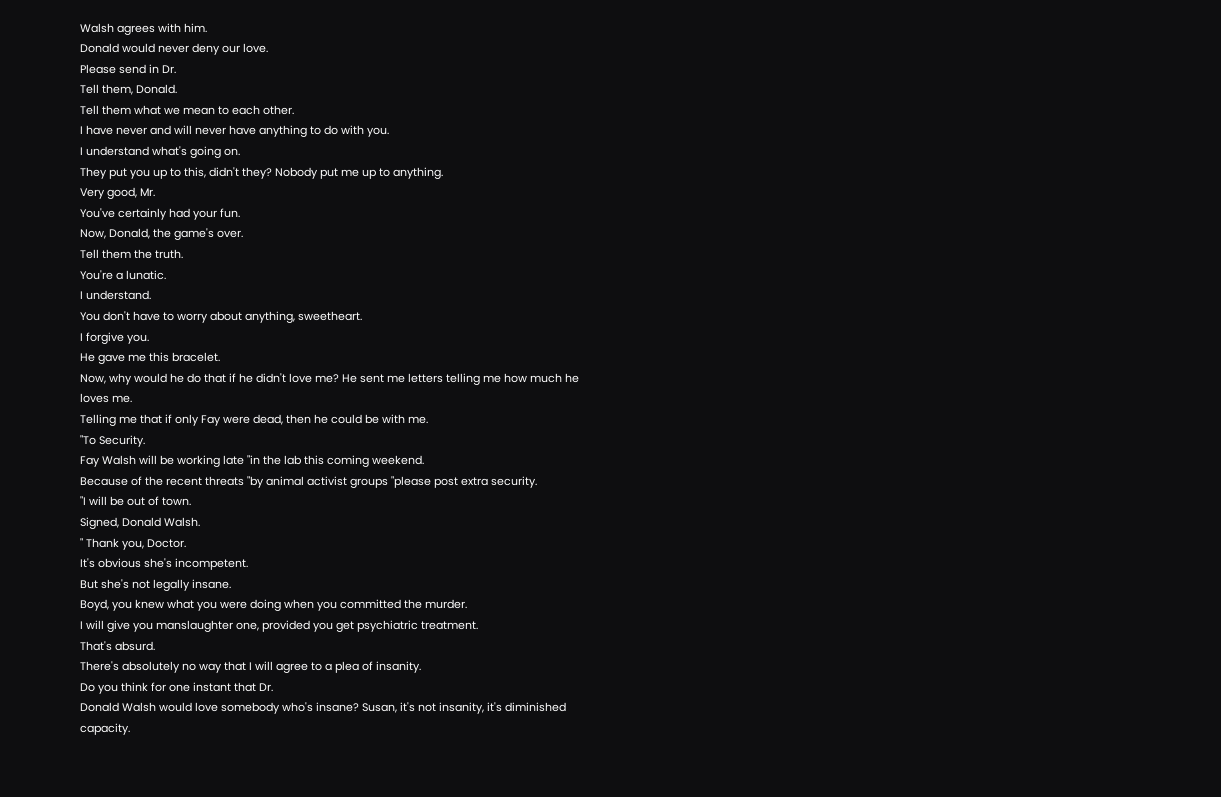Walsh agrees with him.
Donald would never deny our love.
Please send in Dr.
Tell them, Donald.
Tell them what we mean to each other.
I have never and will never have anything to do with you.
I understand what's going on.
They put you up to this, didn't they? Nobody put me up to anything.
Very good, Mr.
You've certainly had your fun.
Now, Donald, the game's over.
Tell them the truth.
You're a lunatic.
I understand.
You don't have to worry about anything, sweetheart.
I forgive you.
He gave me this bracelet.
Now, why would he do that if he didn't love me? He sent me letters telling me how much he loves me.
Telling me that if only Fay were dead, then he could be with me.
"To Security.
Fay Walsh will be working late "in the lab this coming weekend.
Because of the recent threats "by animal activist groups "please post extra security.
"I will be out of town.
Signed, Donald Walsh.
" Thank you, Doctor.
It's obvious she's incompetent.
But she's not legally insane.
Boyd, you knew what you were doing when you committed the murder.
I will give you manslaughter one, provided you get psychiatric treatment.
That's absurd.
There's absolutely no way that I will agree to a plea of insanity.
Do you think for one instant that Dr.
Donald Walsh would love somebody who's insane? Susan, it's not insanity, it's diminished capacity.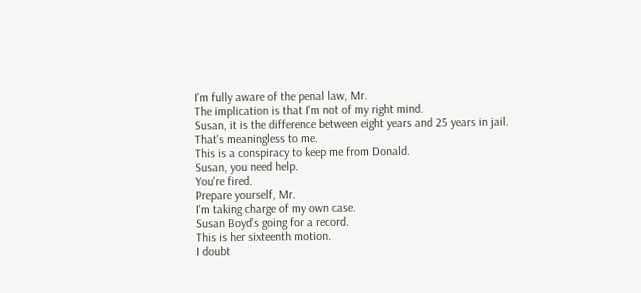I'm fully aware of the penal law, Mr.
The implication is that I'm not of my right mind.
Susan, it is the difference between eight years and 25 years in jail.
That's meaningless to me.
This is a conspiracy to keep me from Donald.
Susan, you need help.
You're fired.
Prepare yourself, Mr.
I'm taking charge of my own case.
Susan Boyd's going for a record.
This is her sixteenth motion.
I doubt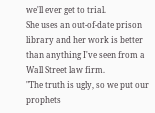we'll ever get to trial.
She uses an out-of-date prison library and her work is better than anything I've seen from a Wall Street law firm.
"The truth is ugly, so we put our prophets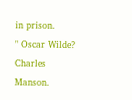in prison.
" Oscar Wilde? Charles Manson.